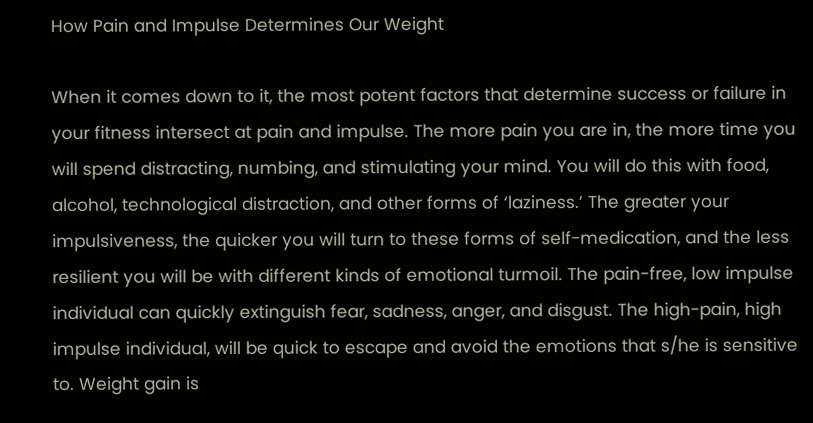How Pain and Impulse Determines Our Weight

When it comes down to it, the most potent factors that determine success or failure in your fitness intersect at pain and impulse. The more pain you are in, the more time you will spend distracting, numbing, and stimulating your mind. You will do this with food, alcohol, technological distraction, and other forms of ‘laziness.’ The greater your impulsiveness, the quicker you will turn to these forms of self-medication, and the less resilient you will be with different kinds of emotional turmoil. The pain-free, low impulse individual can quickly extinguish fear, sadness, anger, and disgust. The high-pain, high impulse individual, will be quick to escape and avoid the emotions that s/he is sensitive to. Weight gain is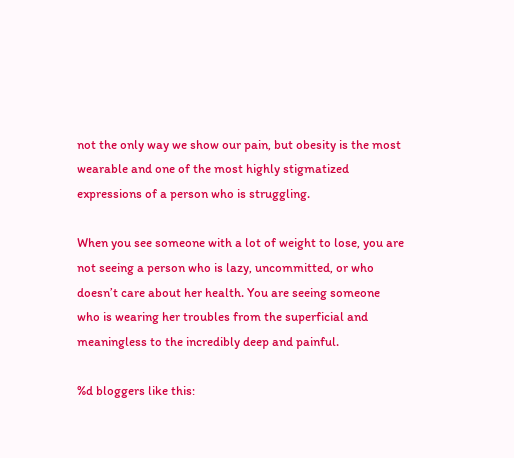not the only way we show our pain, but obesity is the most wearable and one of the most highly stigmatized expressions of a person who is struggling.

When you see someone with a lot of weight to lose, you are not seeing a person who is lazy, uncommitted, or who doesn’t care about her health. You are seeing someone who is wearing her troubles from the superficial and meaningless to the incredibly deep and painful.

%d bloggers like this: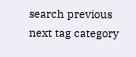search previous next tag category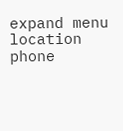expand menu location phone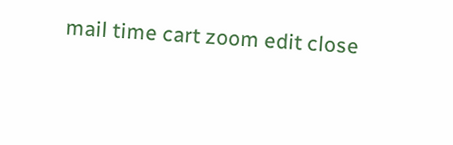mail time cart zoom edit close